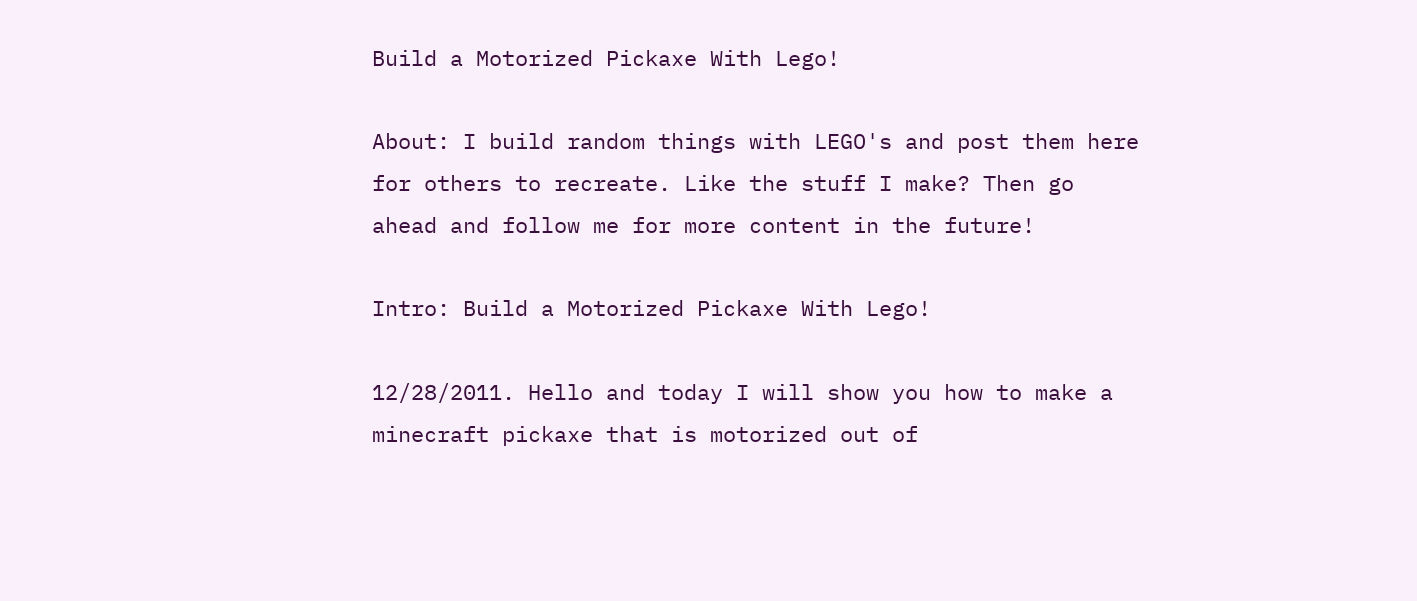Build a Motorized Pickaxe With Lego!

About: I build random things with LEGO's and post them here for others to recreate. Like the stuff I make? Then go ahead and follow me for more content in the future!

Intro: Build a Motorized Pickaxe With Lego!

12/28/2011. Hello and today I will show you how to make a minecraft pickaxe that is motorized out of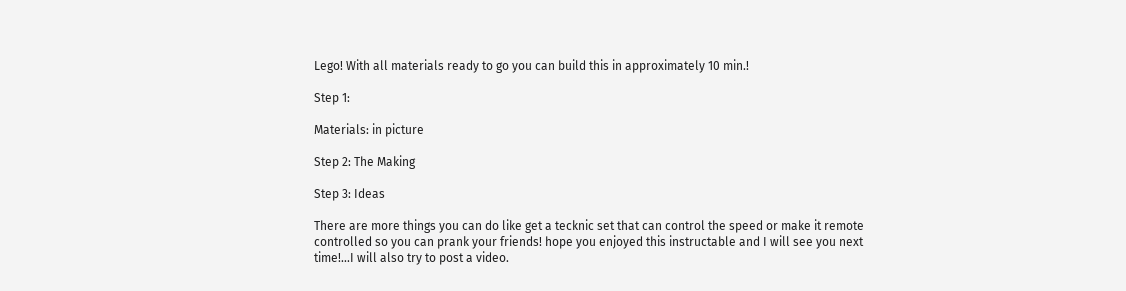Lego! With all materials ready to go you can build this in approximately 10 min.!

Step 1:

Materials: in picture

Step 2: The Making

Step 3: Ideas

There are more things you can do like get a tecknic set that can control the speed or make it remote controlled so you can prank your friends! hope you enjoyed this instructable and I will see you next time!...I will also try to post a video.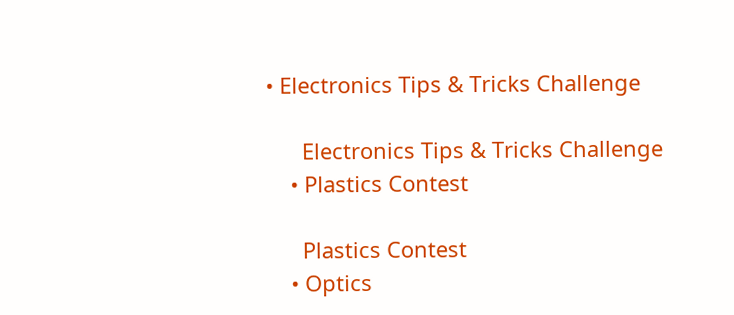• Electronics Tips & Tricks Challenge

      Electronics Tips & Tricks Challenge
    • Plastics Contest

      Plastics Contest
    • Optics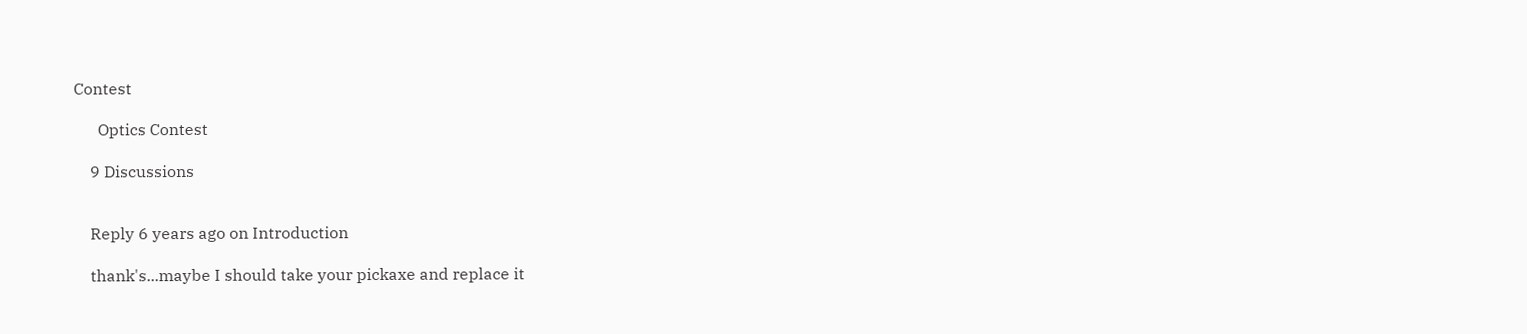Contest

      Optics Contest

    9 Discussions


    Reply 6 years ago on Introduction

    thank's...maybe I should take your pickaxe and replace it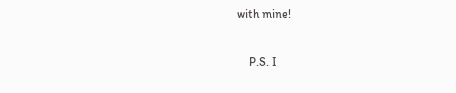with mine!

    P.S. I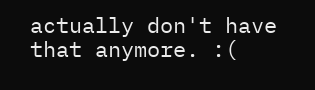actually don't have that anymore. :(